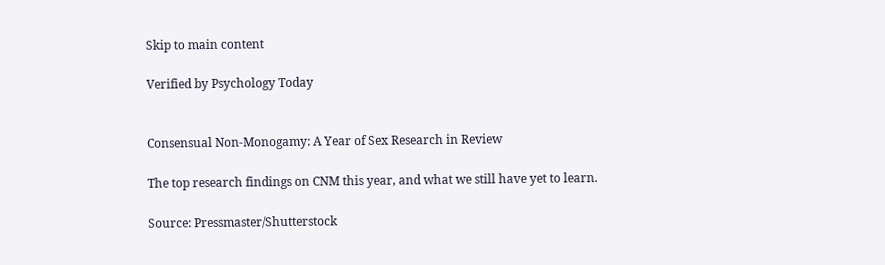Skip to main content

Verified by Psychology Today


Consensual Non-Monogamy: A Year of Sex Research in Review

The top research findings on CNM this year, and what we still have yet to learn.

Source: Pressmaster/Shutterstock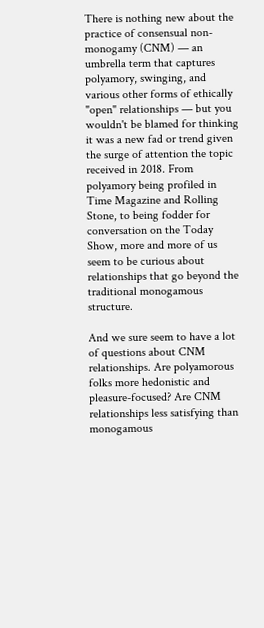There is nothing new about the practice of consensual non-monogamy (CNM) — an umbrella term that captures polyamory, swinging, and various other forms of ethically "open" relationships — but you wouldn't be blamed for thinking it was a new fad or trend given the surge of attention the topic received in 2018. From polyamory being profiled in Time Magazine and Rolling Stone, to being fodder for conversation on the Today Show, more and more of us seem to be curious about relationships that go beyond the traditional monogamous structure.

And we sure seem to have a lot of questions about CNM relationships. Are polyamorous folks more hedonistic and pleasure-focused? Are CNM relationships less satisfying than monogamous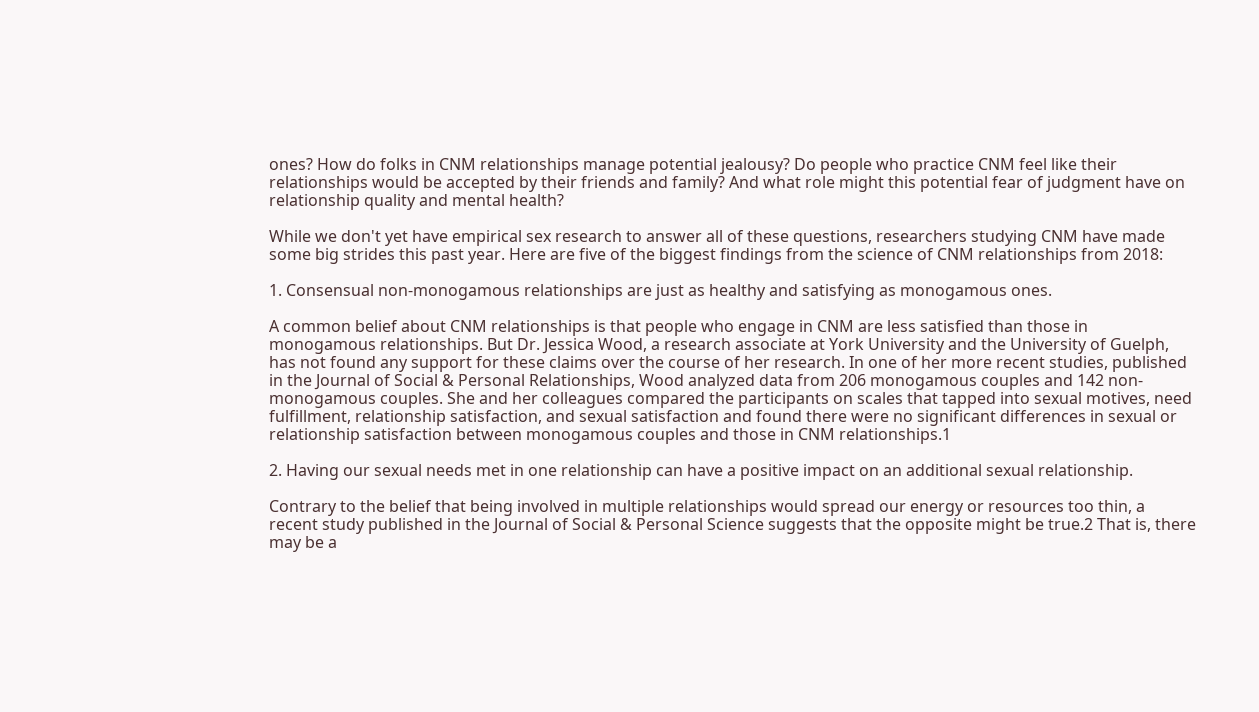ones? How do folks in CNM relationships manage potential jealousy? Do people who practice CNM feel like their relationships would be accepted by their friends and family? And what role might this potential fear of judgment have on relationship quality and mental health?

While we don't yet have empirical sex research to answer all of these questions, researchers studying CNM have made some big strides this past year. Here are five of the biggest findings from the science of CNM relationships from 2018:

1. Consensual non-monogamous relationships are just as healthy and satisfying as monogamous ones.

A common belief about CNM relationships is that people who engage in CNM are less satisfied than those in monogamous relationships. But Dr. Jessica Wood, a research associate at York University and the University of Guelph, has not found any support for these claims over the course of her research. In one of her more recent studies, published in the Journal of Social & Personal Relationships, Wood analyzed data from 206 monogamous couples and 142 non-monogamous couples. She and her colleagues compared the participants on scales that tapped into sexual motives, need fulfillment, relationship satisfaction, and sexual satisfaction and found there were no significant differences in sexual or relationship satisfaction between monogamous couples and those in CNM relationships.1

2. Having our sexual needs met in one relationship can have a positive impact on an additional sexual relationship.

Contrary to the belief that being involved in multiple relationships would spread our energy or resources too thin, a recent study published in the Journal of Social & Personal Science suggests that the opposite might be true.2 That is, there may be a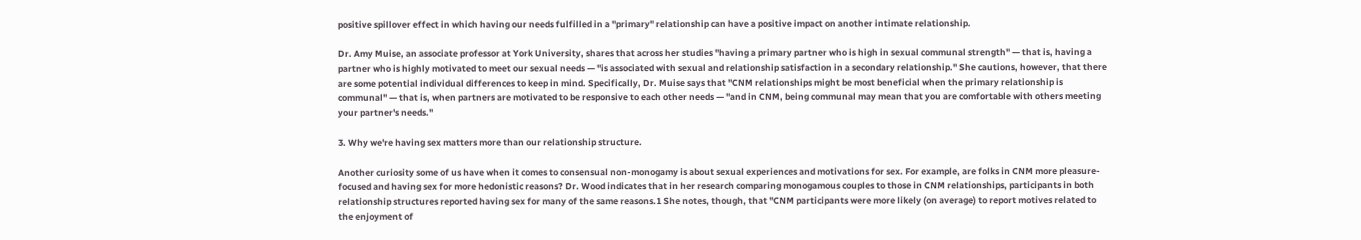positive spillover effect in which having our needs fulfilled in a "primary" relationship can have a positive impact on another intimate relationship.

Dr. Amy Muise, an associate professor at York University, shares that across her studies "having a primary partner who is high in sexual communal strength" — that is, having a partner who is highly motivated to meet our sexual needs — "is associated with sexual and relationship satisfaction in a secondary relationship." She cautions, however, that there are some potential individual differences to keep in mind. Specifically, Dr. Muise says that "CNM relationships might be most beneficial when the primary relationship is communal" — that is, when partners are motivated to be responsive to each other needs — "and in CNM, being communal may mean that you are comfortable with others meeting your partner's needs."

3. Why we're having sex matters more than our relationship structure.

Another curiosity some of us have when it comes to consensual non-monogamy is about sexual experiences and motivations for sex. For example, are folks in CNM more pleasure-focused and having sex for more hedonistic reasons? Dr. Wood indicates that in her research comparing monogamous couples to those in CNM relationships, participants in both relationship structures reported having sex for many of the same reasons.1 She notes, though, that "CNM participants were more likely (on average) to report motives related to the enjoyment of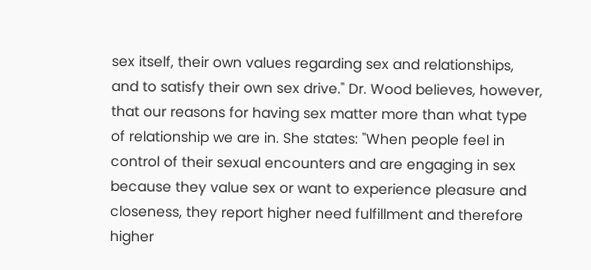sex itself, their own values regarding sex and relationships, and to satisfy their own sex drive." Dr. Wood believes, however, that our reasons for having sex matter more than what type of relationship we are in. She states: "When people feel in control of their sexual encounters and are engaging in sex because they value sex or want to experience pleasure and closeness, they report higher need fulfillment and therefore higher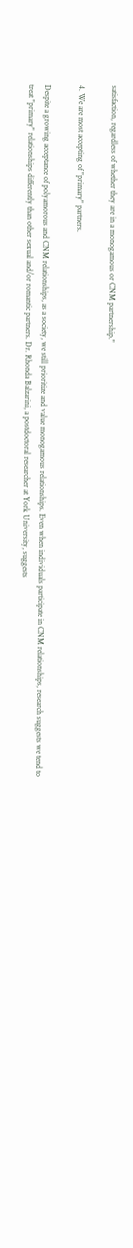satisfaction, regardless of whether they are in a monogamous or CNM partnership."

4. We are most accepting of "primary" partners.

Despite a growing acceptance of polyamorous and CNM relationships, as a society, we still prioritize and value monogamous relationships. Even when individuals participate in CNM relationships, research suggests we tend to treat "primary" relationships differently than other sexual and/or romantic partners. Dr. Rhonda Balzarini, a postdoctoral researcher at York University, suggests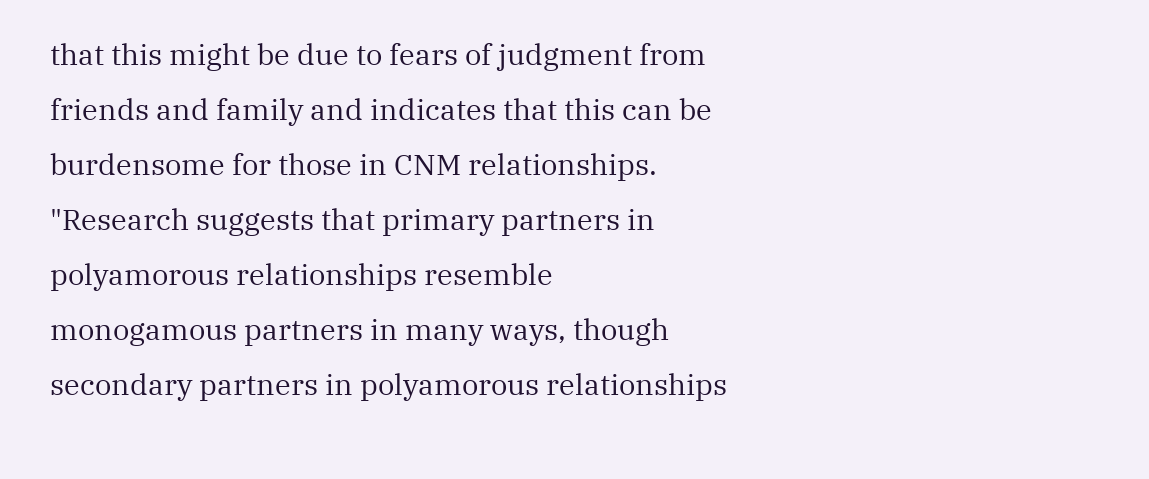that this might be due to fears of judgment from friends and family and indicates that this can be burdensome for those in CNM relationships. "Research suggests that primary partners in polyamorous relationships resemble monogamous partners in many ways, though secondary partners in polyamorous relationships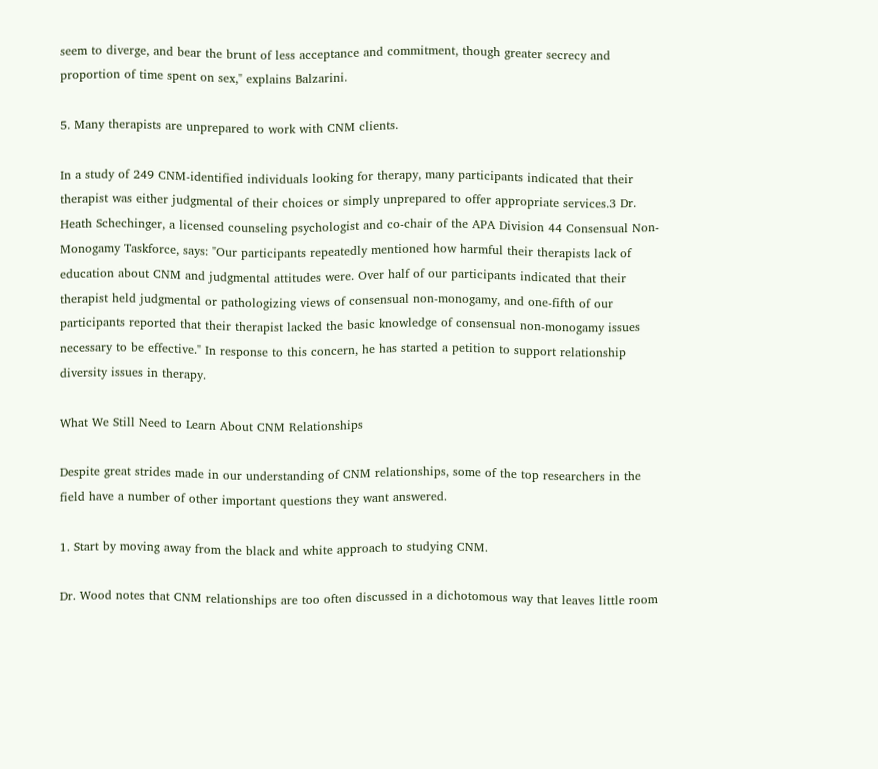seem to diverge, and bear the brunt of less acceptance and commitment, though greater secrecy and proportion of time spent on sex," explains Balzarini.

5. Many therapists are unprepared to work with CNM clients.

In a study of 249 CNM-identified individuals looking for therapy, many participants indicated that their therapist was either judgmental of their choices or simply unprepared to offer appropriate services.3 Dr. Heath Schechinger, a licensed counseling psychologist and co-chair of the APA Division 44 Consensual Non-Monogamy Taskforce, says: "Our participants repeatedly mentioned how harmful their therapists lack of education about CNM and judgmental attitudes were. Over half of our participants indicated that their therapist held judgmental or pathologizing views of consensual non-monogamy, and one-fifth of our participants reported that their therapist lacked the basic knowledge of consensual non-monogamy issues necessary to be effective." In response to this concern, he has started a petition to support relationship diversity issues in therapy.

What We Still Need to Learn About CNM Relationships

Despite great strides made in our understanding of CNM relationships, some of the top researchers in the field have a number of other important questions they want answered.

1. Start by moving away from the black and white approach to studying CNM.

Dr. Wood notes that CNM relationships are too often discussed in a dichotomous way that leaves little room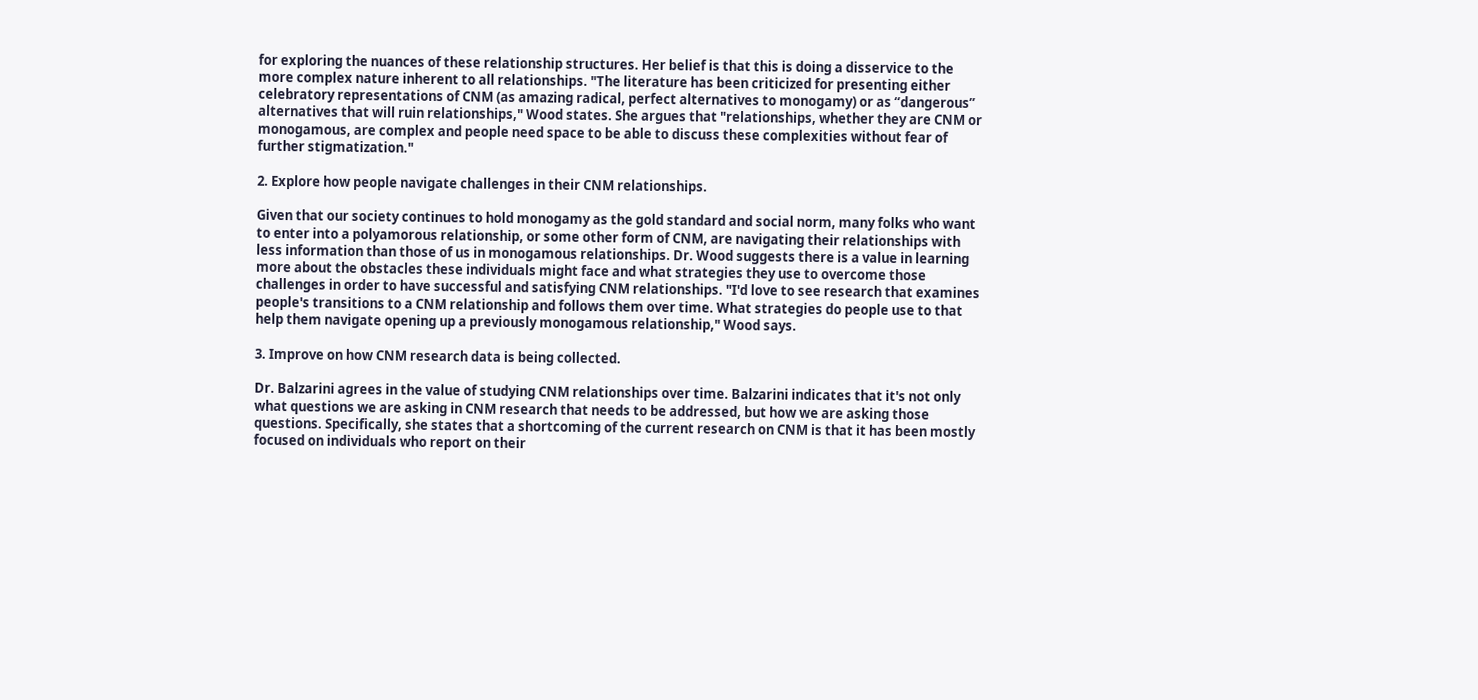for exploring the nuances of these relationship structures. Her belief is that this is doing a disservice to the more complex nature inherent to all relationships. "The literature has been criticized for presenting either celebratory representations of CNM (as amazing radical, perfect alternatives to monogamy) or as “dangerous” alternatives that will ruin relationships," Wood states. She argues that "relationships, whether they are CNM or monogamous, are complex and people need space to be able to discuss these complexities without fear of further stigmatization."

2. Explore how people navigate challenges in their CNM relationships.

Given that our society continues to hold monogamy as the gold standard and social norm, many folks who want to enter into a polyamorous relationship, or some other form of CNM, are navigating their relationships with less information than those of us in monogamous relationships. Dr. Wood suggests there is a value in learning more about the obstacles these individuals might face and what strategies they use to overcome those challenges in order to have successful and satisfying CNM relationships. "I'd love to see research that examines people's transitions to a CNM relationship and follows them over time. What strategies do people use to that help them navigate opening up a previously monogamous relationship," Wood says.

3. Improve on how CNM research data is being collected.

Dr. Balzarini agrees in the value of studying CNM relationships over time. Balzarini indicates that it's not only what questions we are asking in CNM research that needs to be addressed, but how we are asking those questions. Specifically, she states that a shortcoming of the current research on CNM is that it has been mostly focused on individuals who report on their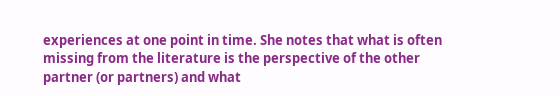experiences at one point in time. She notes that what is often missing from the literature is the perspective of the other partner (or partners) and what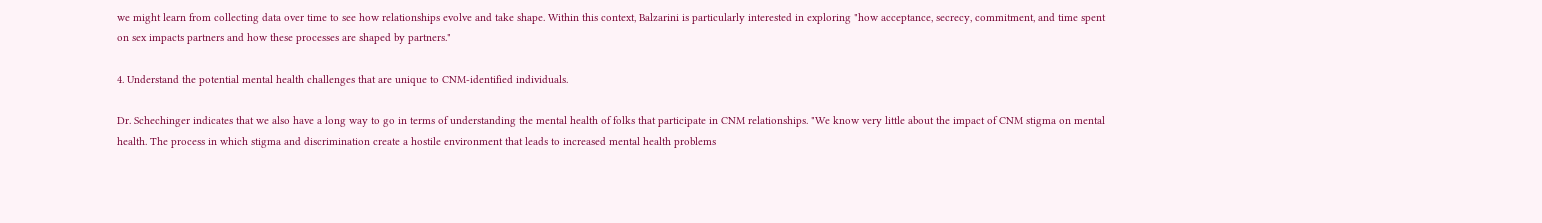we might learn from collecting data over time to see how relationships evolve and take shape. Within this context, Balzarini is particularly interested in exploring "how acceptance, secrecy, commitment, and time spent on sex impacts partners and how these processes are shaped by partners."

4. Understand the potential mental health challenges that are unique to CNM-identified individuals.

Dr. Schechinger indicates that we also have a long way to go in terms of understanding the mental health of folks that participate in CNM relationships. "We know very little about the impact of CNM stigma on mental health. The process in which stigma and discrimination create a hostile environment that leads to increased mental health problems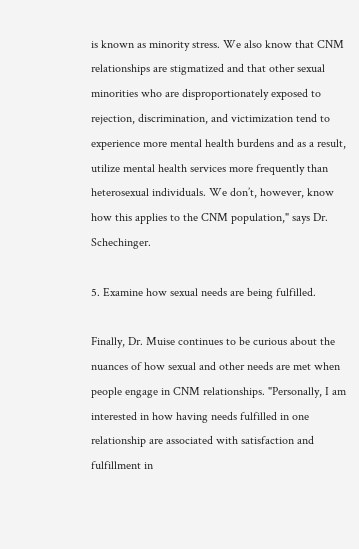is known as minority stress. We also know that CNM relationships are stigmatized and that other sexual minorities who are disproportionately exposed to rejection, discrimination, and victimization tend to experience more mental health burdens and as a result, utilize mental health services more frequently than heterosexual individuals. We don’t, however, know how this applies to the CNM population," says Dr. Schechinger.

5. Examine how sexual needs are being fulfilled.

Finally, Dr. Muise continues to be curious about the nuances of how sexual and other needs are met when people engage in CNM relationships. "Personally, I am interested in how having needs fulfilled in one relationship are associated with satisfaction and fulfillment in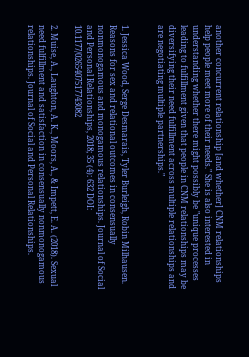another concurrent relationship [and whether] CNM relationships help people meet more of their needs." She is also interested in understanding whether there might possibly be "unique processes leading to fulfillment given that people in CNM relationships may be diversifying their need fulfillment across multiple relationships and are negotiating multiple partnerships."


1. Jessica Wood, Serge Desmarais, Tyler Burleigh, Robin Milhausen. Reasons for sex and relational outcomes in consensually nonmonogamous and monogamous relationships. Journal of Social and Personal Relationships, 2018; 35 (4): 632 DOI: 10.1177/0265407517743082

2. Muise, A., Laughton, A. K., Moors, A., & Impett, E. A. (2018). Sexual need fulfillment and satisfaction in consensually nonmonogamous relationships. Journal of Social and Personal Relationships.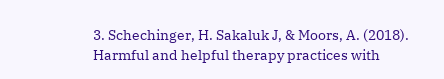3. Schechinger, H. Sakaluk J, & Moors, A. (2018). Harmful and helpful therapy practices with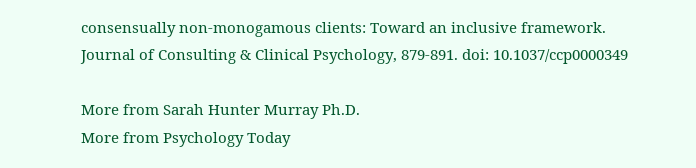consensually non-monogamous clients: Toward an inclusive framework. Journal of Consulting & Clinical Psychology, 879-891. doi: 10.1037/ccp0000349

More from Sarah Hunter Murray Ph.D.
More from Psychology Today